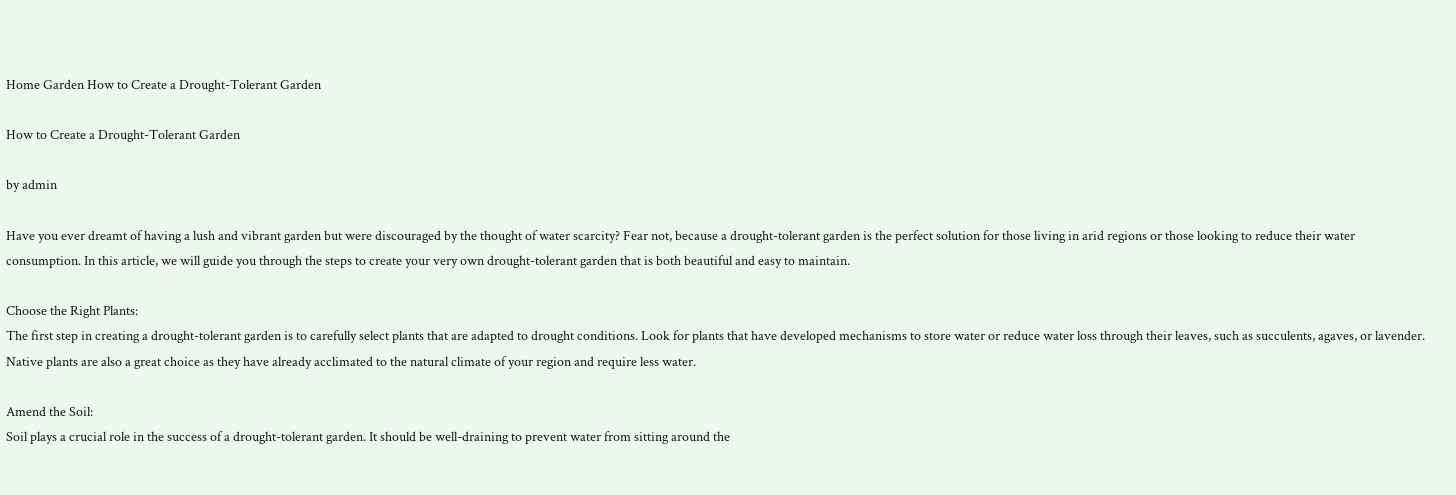Home Garden How to Create a Drought-Tolerant Garden

How to Create a Drought-Tolerant Garden

by admin

Have you ever dreamt of having a lush and vibrant garden but were discouraged by the thought of water scarcity? Fear not, because a drought-tolerant garden is the perfect solution for those living in arid regions or those looking to reduce their water consumption. In this article, we will guide you through the steps to create your very own drought-tolerant garden that is both beautiful and easy to maintain.

Choose the Right Plants:
The first step in creating a drought-tolerant garden is to carefully select plants that are adapted to drought conditions. Look for plants that have developed mechanisms to store water or reduce water loss through their leaves, such as succulents, agaves, or lavender. Native plants are also a great choice as they have already acclimated to the natural climate of your region and require less water.

Amend the Soil:
Soil plays a crucial role in the success of a drought-tolerant garden. It should be well-draining to prevent water from sitting around the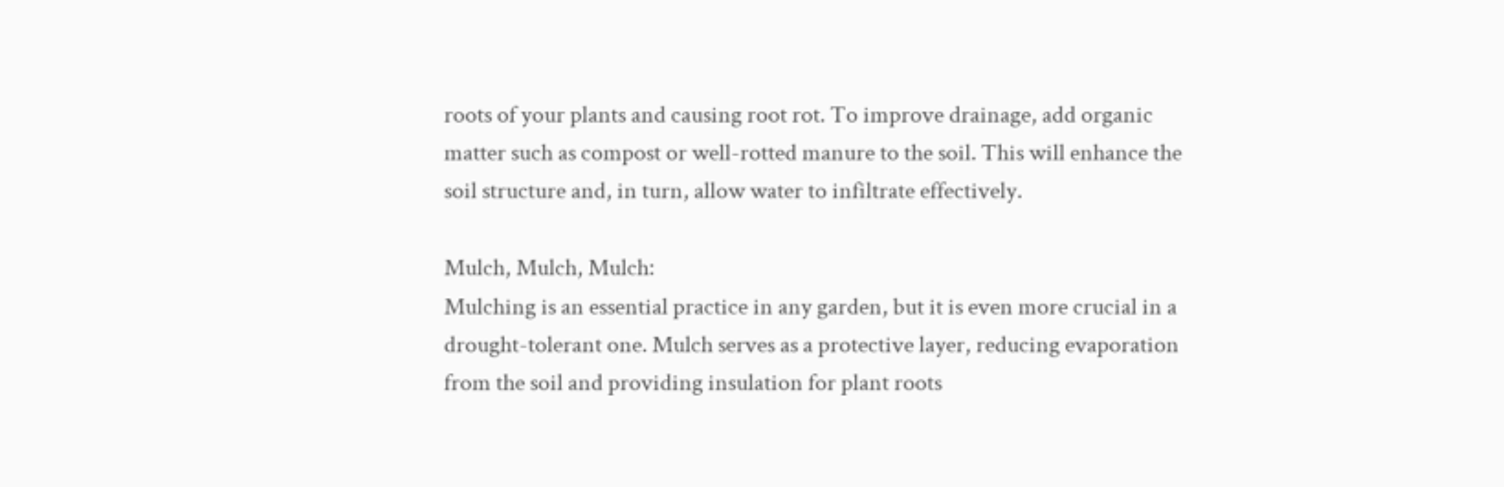roots of your plants and causing root rot. To improve drainage, add organic matter such as compost or well-rotted manure to the soil. This will enhance the soil structure and, in turn, allow water to infiltrate effectively.

Mulch, Mulch, Mulch:
Mulching is an essential practice in any garden, but it is even more crucial in a drought-tolerant one. Mulch serves as a protective layer, reducing evaporation from the soil and providing insulation for plant roots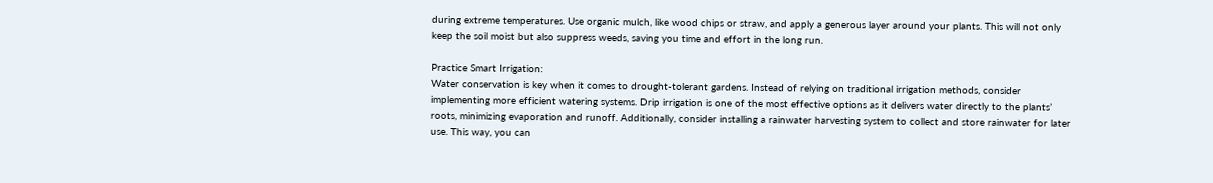during extreme temperatures. Use organic mulch, like wood chips or straw, and apply a generous layer around your plants. This will not only keep the soil moist but also suppress weeds, saving you time and effort in the long run.

Practice Smart Irrigation:
Water conservation is key when it comes to drought-tolerant gardens. Instead of relying on traditional irrigation methods, consider implementing more efficient watering systems. Drip irrigation is one of the most effective options as it delivers water directly to the plants’ roots, minimizing evaporation and runoff. Additionally, consider installing a rainwater harvesting system to collect and store rainwater for later use. This way, you can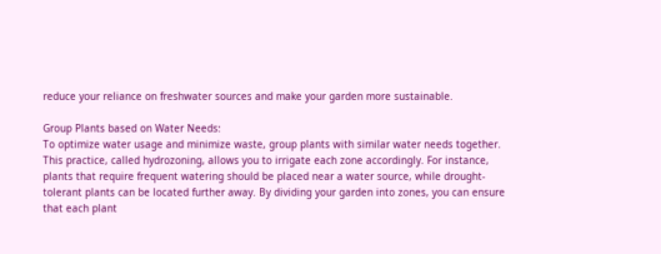reduce your reliance on freshwater sources and make your garden more sustainable.

Group Plants based on Water Needs:
To optimize water usage and minimize waste, group plants with similar water needs together. This practice, called hydrozoning, allows you to irrigate each zone accordingly. For instance, plants that require frequent watering should be placed near a water source, while drought-tolerant plants can be located further away. By dividing your garden into zones, you can ensure that each plant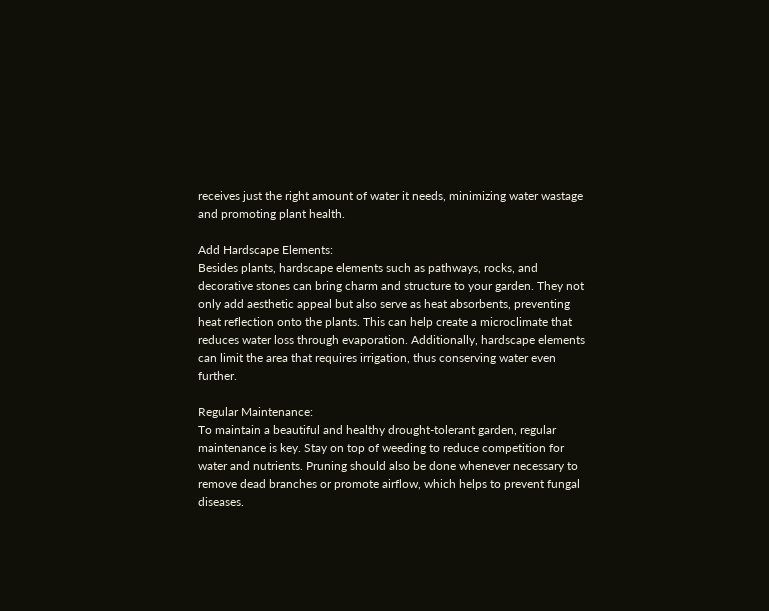receives just the right amount of water it needs, minimizing water wastage and promoting plant health.

Add Hardscape Elements:
Besides plants, hardscape elements such as pathways, rocks, and decorative stones can bring charm and structure to your garden. They not only add aesthetic appeal but also serve as heat absorbents, preventing heat reflection onto the plants. This can help create a microclimate that reduces water loss through evaporation. Additionally, hardscape elements can limit the area that requires irrigation, thus conserving water even further.

Regular Maintenance:
To maintain a beautiful and healthy drought-tolerant garden, regular maintenance is key. Stay on top of weeding to reduce competition for water and nutrients. Pruning should also be done whenever necessary to remove dead branches or promote airflow, which helps to prevent fungal diseases.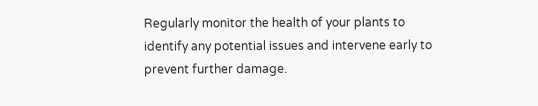Regularly monitor the health of your plants to identify any potential issues and intervene early to prevent further damage.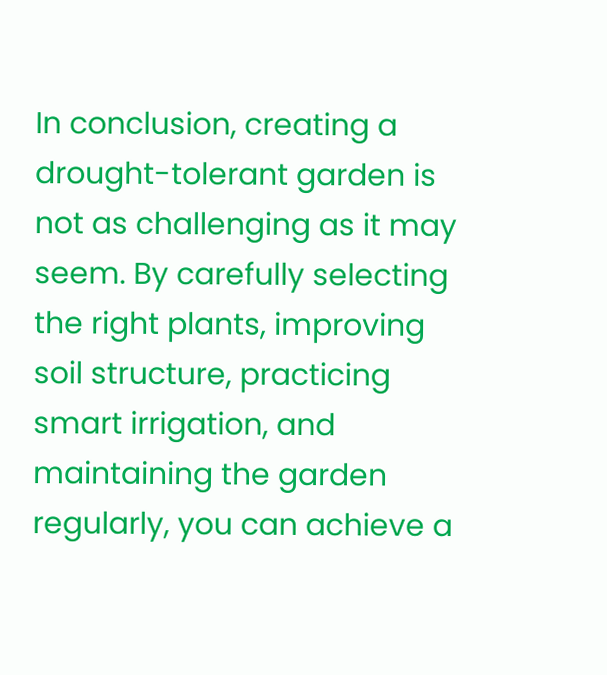In conclusion, creating a drought-tolerant garden is not as challenging as it may seem. By carefully selecting the right plants, improving soil structure, practicing smart irrigation, and maintaining the garden regularly, you can achieve a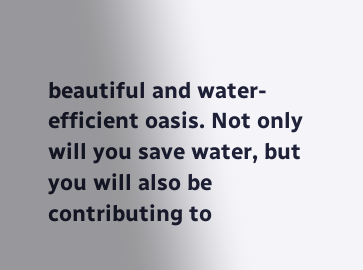beautiful and water-efficient oasis. Not only will you save water, but you will also be contributing to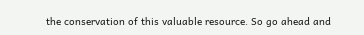the conservation of this valuable resource. So go ahead and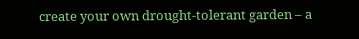create your own drought-tolerant garden – a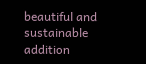beautiful and sustainable addition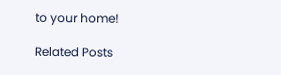to your home!

Related Posts